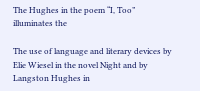The Hughes in the poem “I, Too” illuminates the

The use of language and literary devices by Elie Wiesel in the novel Night and by Langston Hughes in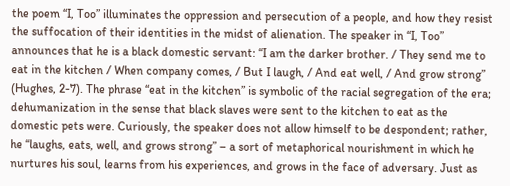the poem “I, Too” illuminates the oppression and persecution of a people, and how they resist the suffocation of their identities in the midst of alienation. The speaker in “I, Too” announces that he is a black domestic servant: “I am the darker brother. / They send me to eat in the kitchen / When company comes, / But I laugh, / And eat well, / And grow strong” (Hughes, 2-7). The phrase “eat in the kitchen” is symbolic of the racial segregation of the era; dehumanization in the sense that black slaves were sent to the kitchen to eat as the domestic pets were. Curiously, the speaker does not allow himself to be despondent; rather, he “laughs, eats, well, and grows strong” – a sort of metaphorical nourishment in which he nurtures his soul, learns from his experiences, and grows in the face of adversary. Just as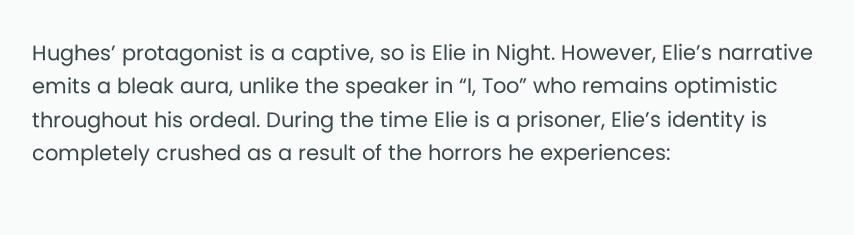Hughes’ protagonist is a captive, so is Elie in Night. However, Elie’s narrative emits a bleak aura, unlike the speaker in “I, Too” who remains optimistic throughout his ordeal. During the time Elie is a prisoner, Elie’s identity is completely crushed as a result of the horrors he experiences: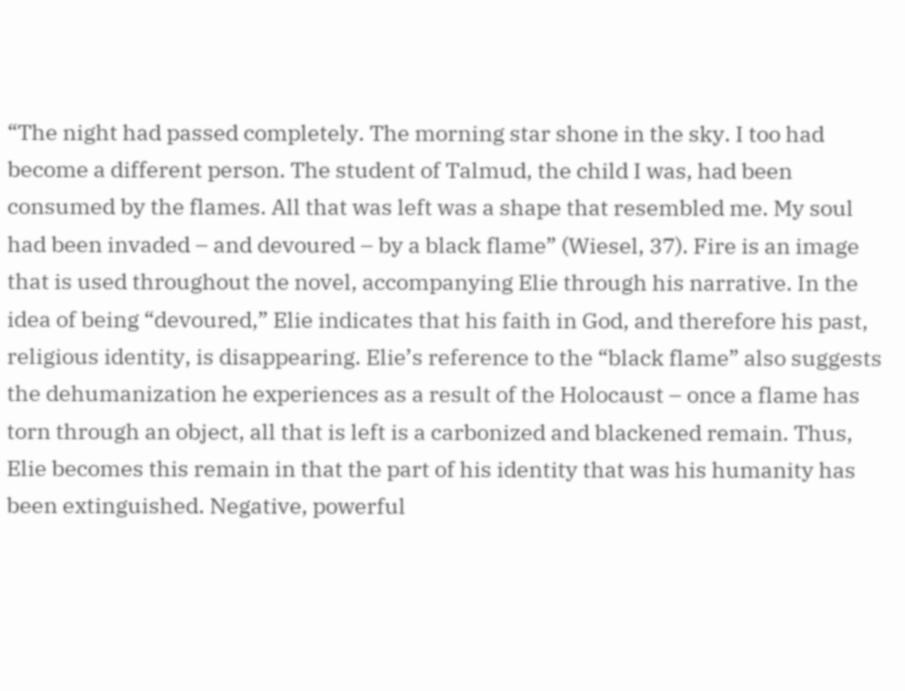“The night had passed completely. The morning star shone in the sky. I too had become a different person. The student of Talmud, the child I was, had been consumed by the flames. All that was left was a shape that resembled me. My soul had been invaded – and devoured – by a black flame” (Wiesel, 37). Fire is an image that is used throughout the novel, accompanying Elie through his narrative. In the idea of being “devoured,” Elie indicates that his faith in God, and therefore his past, religious identity, is disappearing. Elie’s reference to the “black flame” also suggests the dehumanization he experiences as a result of the Holocaust – once a flame has torn through an object, all that is left is a carbonized and blackened remain. Thus, Elie becomes this remain in that the part of his identity that was his humanity has been extinguished. Negative, powerful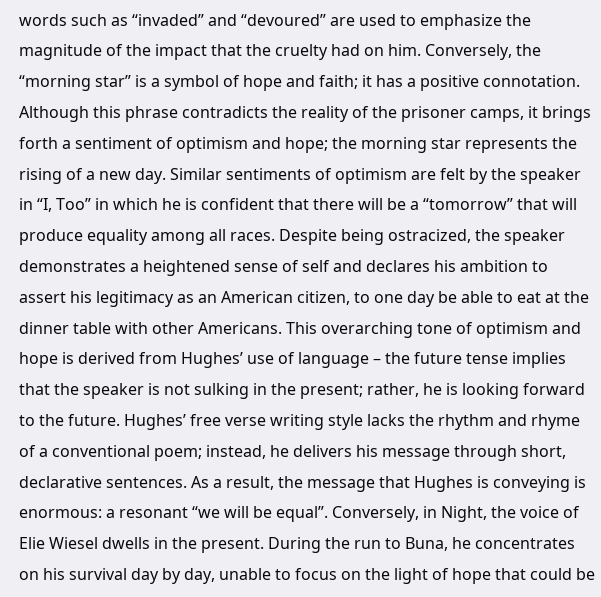words such as “invaded” and “devoured” are used to emphasize the magnitude of the impact that the cruelty had on him. Conversely, the “morning star” is a symbol of hope and faith; it has a positive connotation. Although this phrase contradicts the reality of the prisoner camps, it brings forth a sentiment of optimism and hope; the morning star represents the rising of a new day. Similar sentiments of optimism are felt by the speaker in “I, Too” in which he is confident that there will be a “tomorrow” that will produce equality among all races. Despite being ostracized, the speaker demonstrates a heightened sense of self and declares his ambition to assert his legitimacy as an American citizen, to one day be able to eat at the dinner table with other Americans. This overarching tone of optimism and hope is derived from Hughes’ use of language – the future tense implies that the speaker is not sulking in the present; rather, he is looking forward to the future. Hughes’ free verse writing style lacks the rhythm and rhyme of a conventional poem; instead, he delivers his message through short, declarative sentences. As a result, the message that Hughes is conveying is enormous: a resonant “we will be equal”. Conversely, in Night, the voice of Elie Wiesel dwells in the present. During the run to Buna, he concentrates on his survival day by day, unable to focus on the light of hope that could be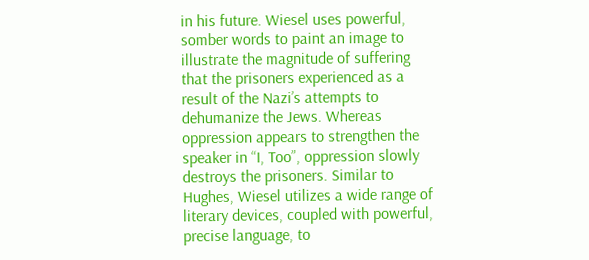in his future. Wiesel uses powerful, somber words to paint an image to illustrate the magnitude of suffering that the prisoners experienced as a result of the Nazi’s attempts to dehumanize the Jews. Whereas oppression appears to strengthen the speaker in “I, Too”, oppression slowly destroys the prisoners. Similar to Hughes, Wiesel utilizes a wide range of literary devices, coupled with powerful, precise language, to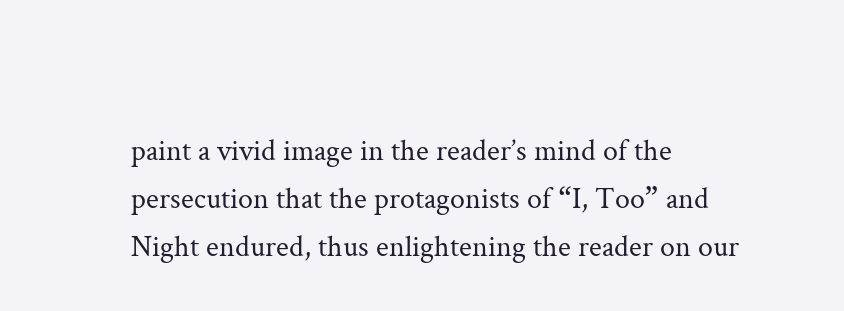paint a vivid image in the reader’s mind of the persecution that the protagonists of “I, Too” and Night endured, thus enlightening the reader on our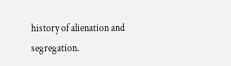history of alienation and segregation.